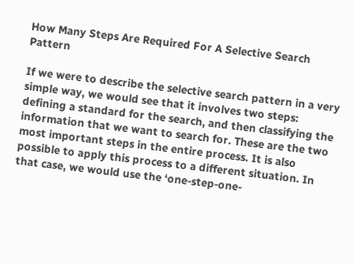How Many Steps Are Required For A Selective Search Pattern

If we were to describe the selective search pattern in a very simple way, we would see that it involves two steps: defining a standard for the search, and then classifying the information that we want to search for. These are the two most important steps in the entire process. It is also possible to apply this process to a different situation. In that case, we would use the ‘one-step-one-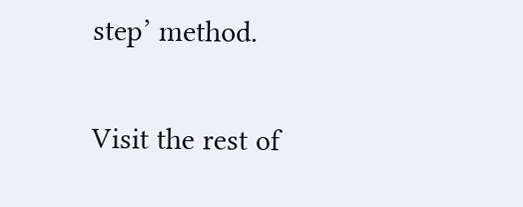step’ method.

Visit the rest of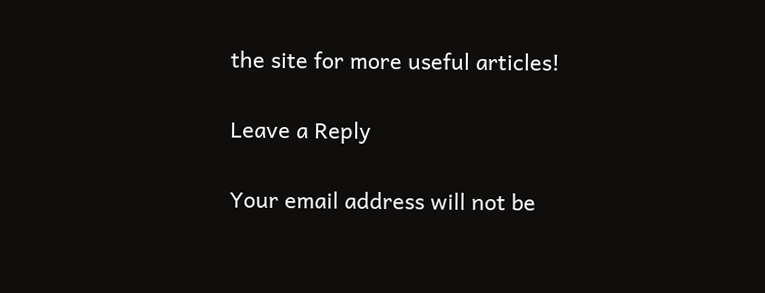the site for more useful articles!

Leave a Reply

Your email address will not be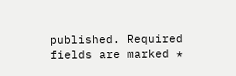published. Required fields are marked *